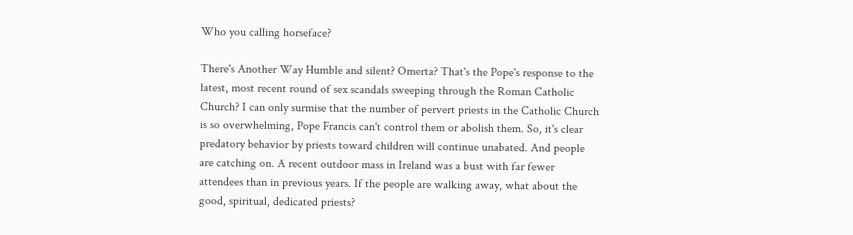Who you calling horseface?

There's Another Way Humble and silent? Omerta? That's the Pope's response to the latest, most recent round of sex scandals sweeping through the Roman Catholic Church? I can only surmise that the number of pervert priests in the Catholic Church is so overwhelming, Pope Francis can't control them or abolish them. So, it's clear predatory behavior by priests toward children will continue unabated. And people are catching on. A recent outdoor mass in Ireland was a bust with far fewer attendees than in previous years. If the people are walking away, what about the good, spiritual, dedicated priests?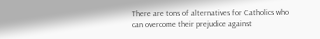There are tons of alternatives for Catholics who can overcome their prejudice against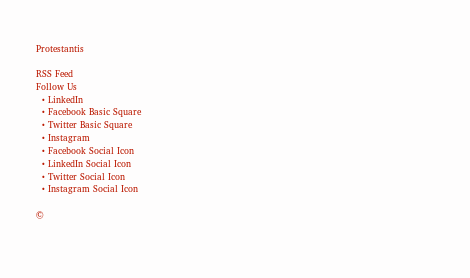Protestantis

RSS Feed
Follow Us
  • LinkedIn
  • Facebook Basic Square
  • Twitter Basic Square
  • Instagram
  • Facebook Social Icon
  • LinkedIn Social Icon
  • Twitter Social Icon
  • Instagram Social Icon

©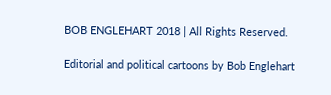BOB ENGLEHART 2018 | All Rights Reserved.

Editorial and political cartoons by Bob Englehart